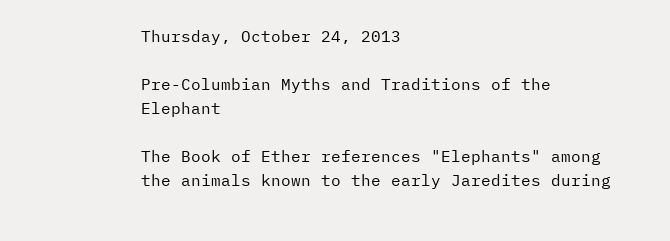Thursday, October 24, 2013

Pre-Columbian Myths and Traditions of the Elephant

The Book of Ether references "Elephants" among the animals known to the early Jaredites during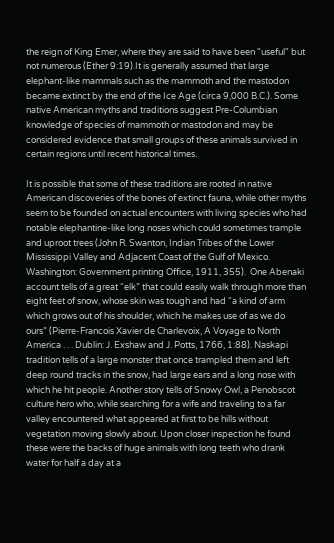the reign of King Emer, where they are said to have been "useful" but not numerous (Ether 9:19).It is generally assumed that large elephant-like mammals such as the mammoth and the mastodon became extinct by the end of the Ice Age (circa 9,000 B.C.). Some native American myths and traditions suggest Pre-Columbian knowledge of species of mammoth or mastodon and may be considered evidence that small groups of these animals survived in certain regions until recent historical times.

It is possible that some of these traditions are rooted in native American discoveries of the bones of extinct fauna, while other myths seem to be founded on actual encounters with living species who had notable elephantine-like long noses which could sometimes trample and uproot trees (John R. Swanton, Indian Tribes of the Lower Mississippi Valley and Adjacent Coast of the Gulf of Mexico. Washington: Government printing Office, 1911, 355).  One Abenaki account tells of a great “elk” that could easily walk through more than eight feet of snow, whose skin was tough and had “a kind of arm which grows out of his shoulder, which he makes use of as we do ours” (Pierre-Francois Xavier de Charlevoix, A Voyage to North America . . . Dublin: J. Exshaw and J. Potts, 1766, 1:88). Naskapi tradition tells of a large monster that once trampled them and left deep round tracks in the snow, had large ears and a long nose with which he hit people. Another story tells of Snowy Owl, a Penobscot culture hero who, while searching for a wife and traveling to a far valley encountered what appeared at first to be hills without vegetation moving slowly about. Upon closer inspection he found these were the backs of huge animals with long teeth who drank water for half a day at a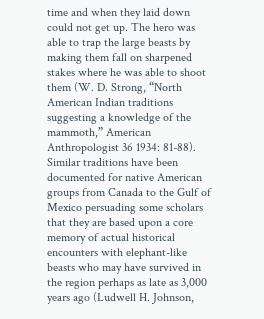time and when they laid down could not get up. The hero was able to trap the large beasts by making them fall on sharpened stakes where he was able to shoot them (W. D. Strong, “North American Indian traditions suggesting a knowledge of the mammoth,” American Anthropologist 36 1934: 81-88). Similar traditions have been documented for native American groups from Canada to the Gulf of Mexico persuading some scholars that they are based upon a core memory of actual historical encounters with elephant-like beasts who may have survived in the region perhaps as late as 3,000 years ago (Ludwell H. Johnson,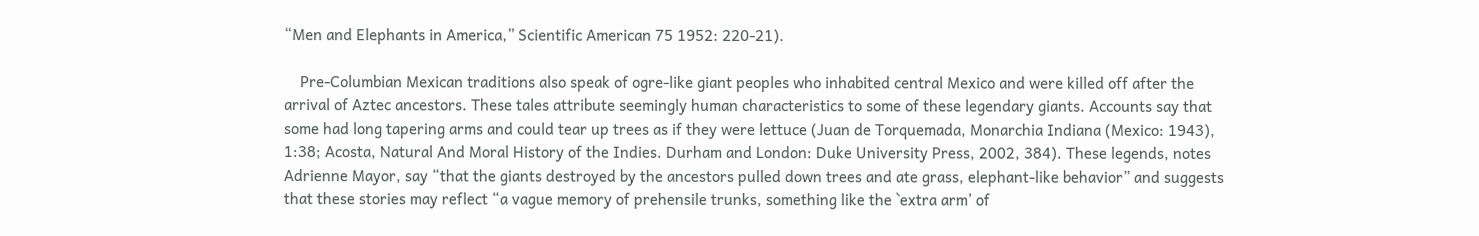“Men and Elephants in America,” Scientific American 75 1952: 220-21).

    Pre-Columbian Mexican traditions also speak of ogre-like giant peoples who inhabited central Mexico and were killed off after the arrival of Aztec ancestors. These tales attribute seemingly human characteristics to some of these legendary giants. Accounts say that some had long tapering arms and could tear up trees as if they were lettuce (Juan de Torquemada, Monarchia Indiana (Mexico: 1943), 1:38; Acosta, Natural And Moral History of the Indies. Durham and London: Duke University Press, 2002, 384). These legends, notes Adrienne Mayor, say “that the giants destroyed by the ancestors pulled down trees and ate grass, elephant-like behavior” and suggests that these stories may reflect “a vague memory of prehensile trunks, something like the `extra arm’ of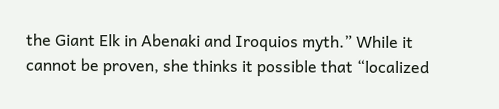the Giant Elk in Abenaki and Iroquios myth.” While it cannot be proven, she thinks it possible that “localized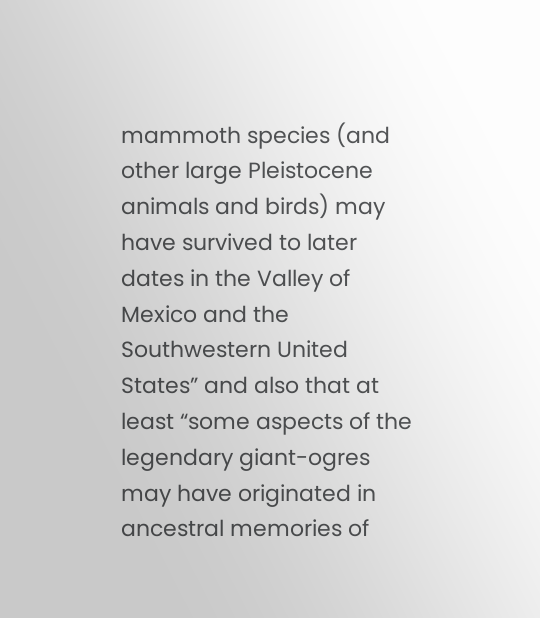mammoth species (and other large Pleistocene animals and birds) may have survived to later dates in the Valley of Mexico and the Southwestern United States” and also that at least “some aspects of the legendary giant-ogres may have originated in ancestral memories of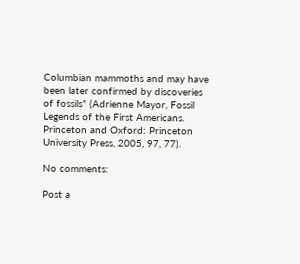Columbian mammoths and may have been later confirmed by discoveries of fossils” (Adrienne Mayor, Fossil Legends of the First Americans. Princeton and Oxford: Princeton University Press, 2005, 97, 77).

No comments:

Post a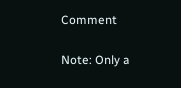Comment

Note: Only a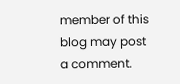member of this blog may post a comment.